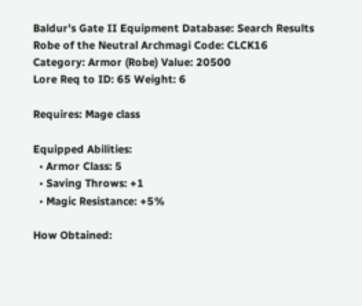Baldur's Gate II Equipment Database: Search Results
Robe of the Neutral Archmagi Code: CLCK16
Category: Armor (Robe) Value: 20500
Lore Req to ID: 65 Weight: 6

Requires: Mage class

Equipped Abilities:
  • Armor Class: 5
  • Saving Throws: +1
  • Magic Resistance: +5%

How Obtained: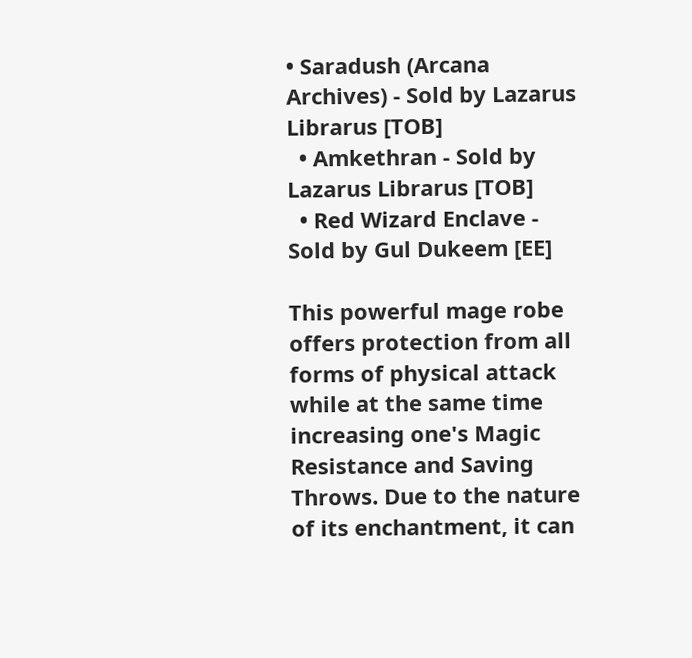• Saradush (Arcana Archives) - Sold by Lazarus Librarus [TOB]
  • Amkethran - Sold by Lazarus Librarus [TOB]
  • Red Wizard Enclave - Sold by Gul Dukeem [EE]

This powerful mage robe offers protection from all forms of physical attack while at the same time increasing one's Magic Resistance and Saving Throws. Due to the nature of its enchantment, it can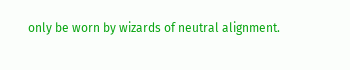only be worn by wizards of neutral alignment.